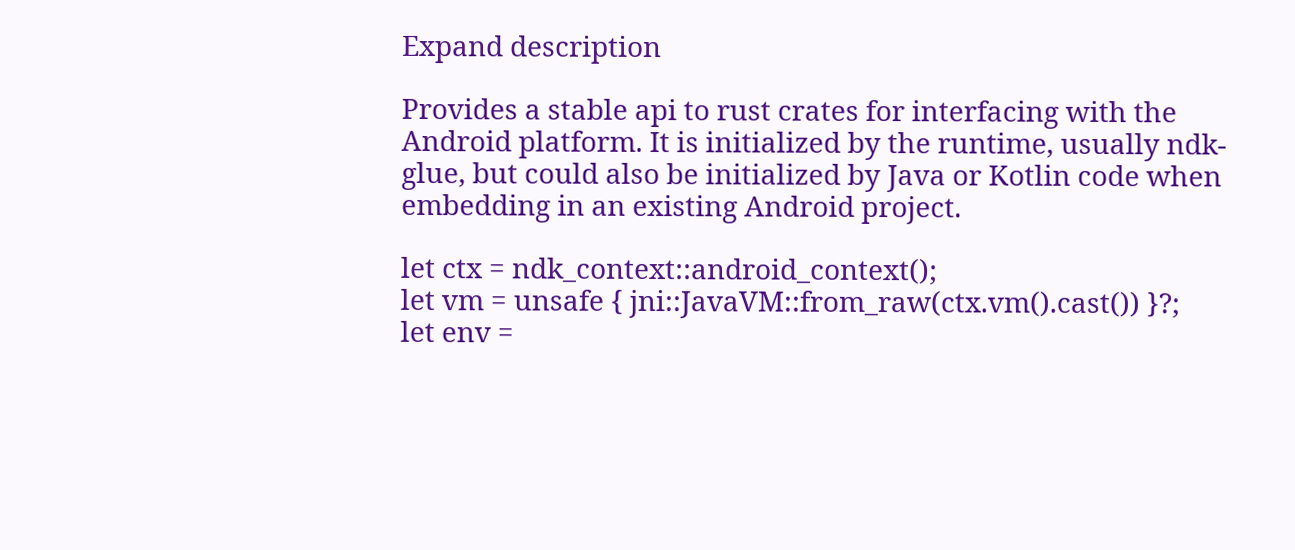Expand description

Provides a stable api to rust crates for interfacing with the Android platform. It is initialized by the runtime, usually ndk-glue, but could also be initialized by Java or Kotlin code when embedding in an existing Android project.

let ctx = ndk_context::android_context();
let vm = unsafe { jni::JavaVM::from_raw(ctx.vm().cast()) }?;
let env =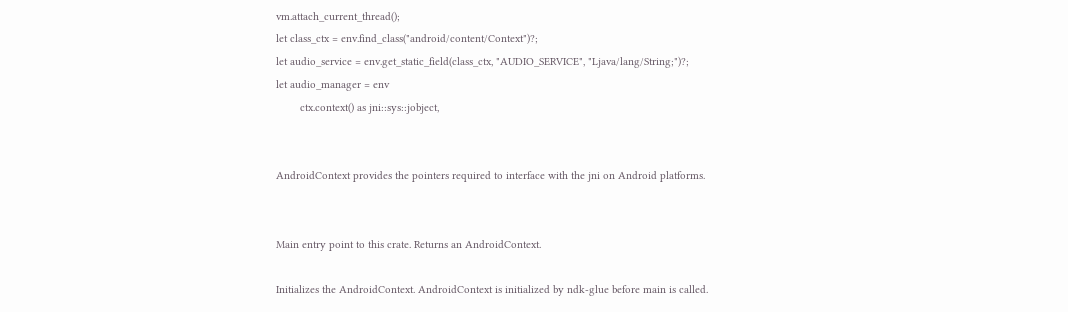vm.attach_current_thread();
let class_ctx = env.find_class("android/content/Context")?;
let audio_service = env.get_static_field(class_ctx, "AUDIO_SERVICE", "Ljava/lang/String;")?;
let audio_manager = env
        ctx.context() as jni::sys::jobject,


AndroidContext provides the pointers required to interface with the jni on Android platforms.


Main entry point to this crate. Returns an AndroidContext.

Initializes the AndroidContext. AndroidContext is initialized by ndk-glue before main is called.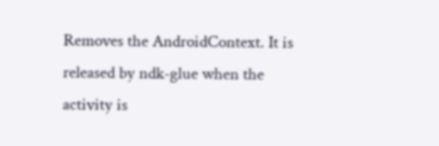Removes the AndroidContext. It is released by ndk-glue when the activity is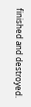finished and destroyed.